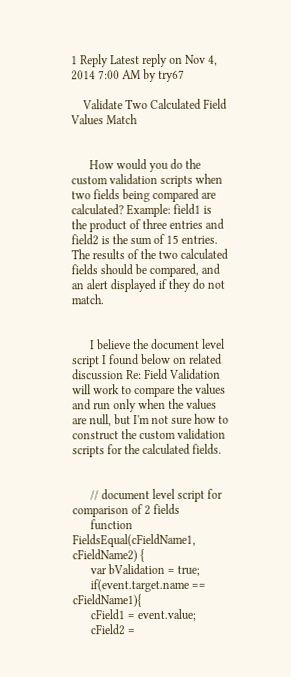1 Reply Latest reply on Nov 4, 2014 7:00 AM by try67

    Validate Two Calculated Field Values Match


      How would you do the custom validation scripts when two fields being compared are calculated? Example: field1 is the product of three entries and field2 is the sum of 15 entries. The results of the two calculated fields should be compared, and an alert displayed if they do not match.


      I believe the document level script I found below on related discussion Re: Field Validation will work to compare the values and run only when the values are null, but I'm not sure how to construct the custom validation scripts for the calculated fields.


      // document level script for comparison of 2 fields
      function FieldsEqual(cFieldName1, cFieldName2) {
      var bValidation = true;
      if(event.target.name == cFieldName1){
      cField1 = event.value;
      cField2 =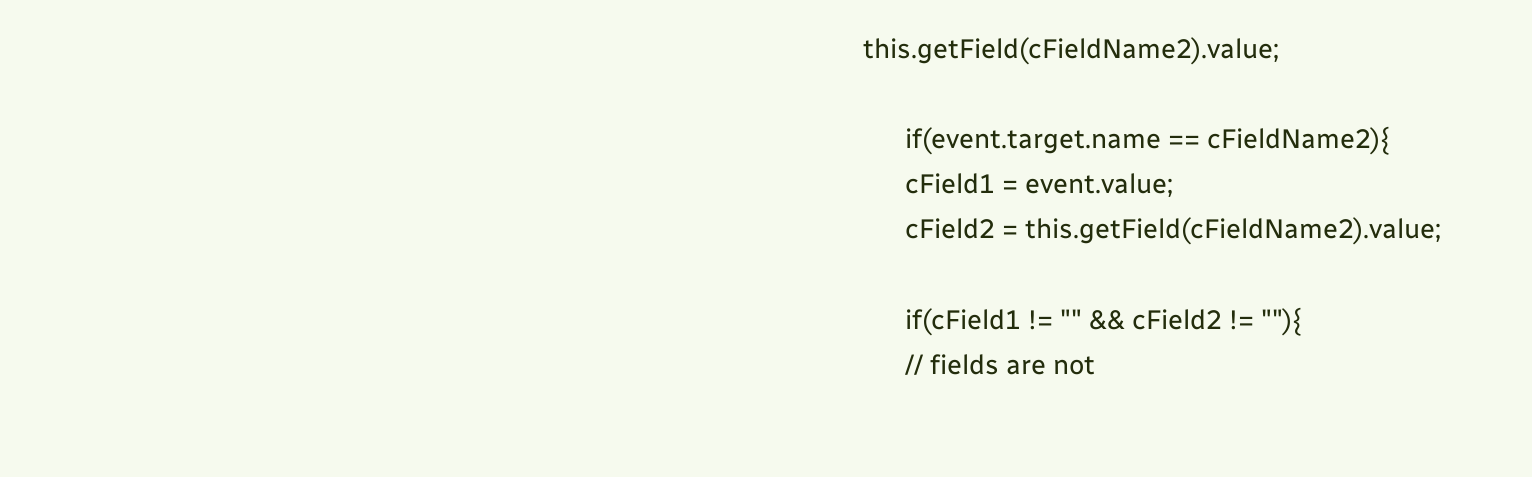this.getField(cFieldName2).value;

      if(event.target.name == cFieldName2){
      cField1 = event.value;
      cField2 = this.getField(cFieldName2).value;

      if(cField1 != "" && cField2 != ""){
      // fields are not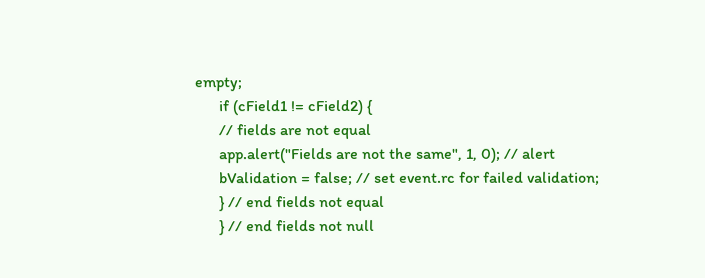empty;
      if (cField1 != cField2) {
      // fields are not equal
      app.alert("Fields are not the same", 1, 0); // alert
      bValidation = false; // set event.rc for failed validation;
      } // end fields not equal
      } // end fields not null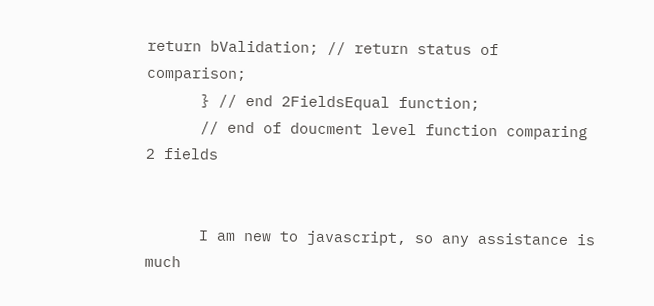return bValidation; // return status of comparison;
      } // end 2FieldsEqual function;
      // end of doucment level function comparing 2 fields


      I am new to javascript, so any assistance is much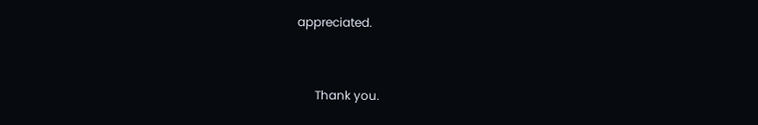appreciated.


      Thank you.